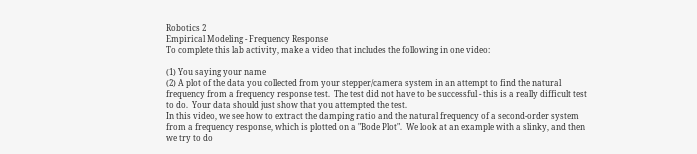Robotics 2
Empirical Modeling - Frequency Response
To complete this lab activity, make a video that includes the following in one video:

(1) You saying your name
(2) A plot of the data you collected from your stepper/camera system in an attempt to find the natural frequency from a frequency response test.  The test did not have to be successful - this is a really difficult test to do.  Your data should just show that you attempted the test.
In this video, we see how to extract the damping ratio and the natural frequency of a second-order system from a frequency response, which is plotted on a "Bode Plot".  We look at an example with a slinky, and then we try to do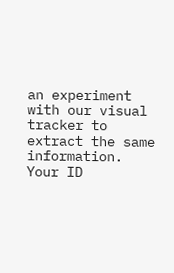an experiment with our visual tracker to extract the same information.
Your ID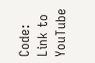Code:
Link to YouTube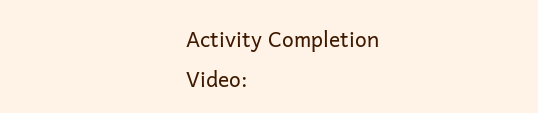Activity Completion Video: